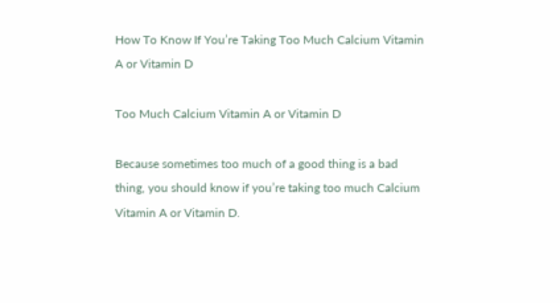How To Know If You’re Taking Too Much Calcium Vitamin A or Vitamin D

Too Much Calcium Vitamin A or Vitamin D

Because sometimes too much of a good thing is a bad thing, you should know if you’re taking too much Calcium Vitamin A or Vitamin D.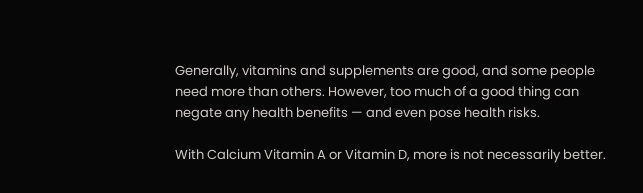Generally, vitamins and supplements are good, and some people need more than others. However, too much of a good thing can negate any health benefits — and even pose health risks.

With Calcium Vitamin A or Vitamin D, more is not necessarily better.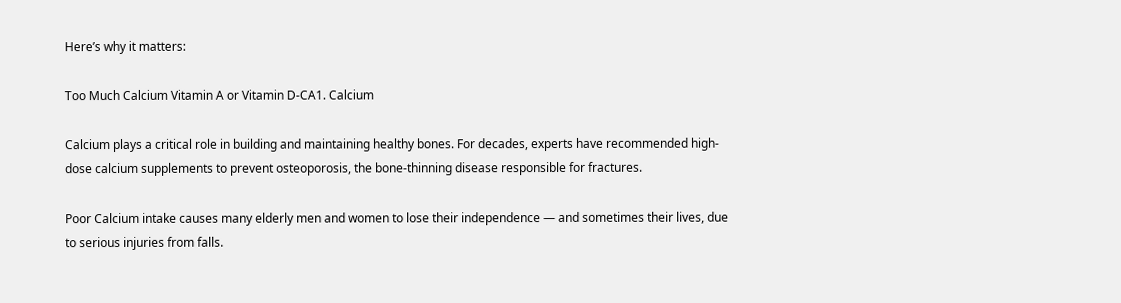Here’s why it matters:

Too Much Calcium Vitamin A or Vitamin D-CA1. Calcium

Calcium plays a critical role in building and maintaining healthy bones. For decades, experts have recommended high-dose calcium supplements to prevent osteoporosis, the bone-thinning disease responsible for fractures.

Poor Calcium intake causes many elderly men and women to lose their independence — and sometimes their lives, due to serious injuries from falls.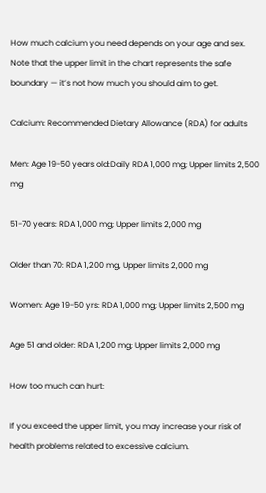How much calcium you need depends on your age and sex. Note that the upper limit in the chart represents the safe boundary — it’s not how much you should aim to get.

Calcium: Recommended Dietary Allowance (RDA) for adults

Men: Age 19-50 years old:Daily RDA 1,000 mg; Upper limits 2,500 mg

51-70 years: RDA 1,000 mg; Upper limits 2,000 mg

Older than 70: RDA 1,200 mg, Upper limits 2,000 mg

Women: Age 19-50 yrs: RDA 1,000 mg; Upper limits 2,500 mg

Age 51 and older: RDA 1,200 mg; Upper limits 2,000 mg

How too much can hurt:

If you exceed the upper limit, you may increase your risk of health problems related to excessive calcium.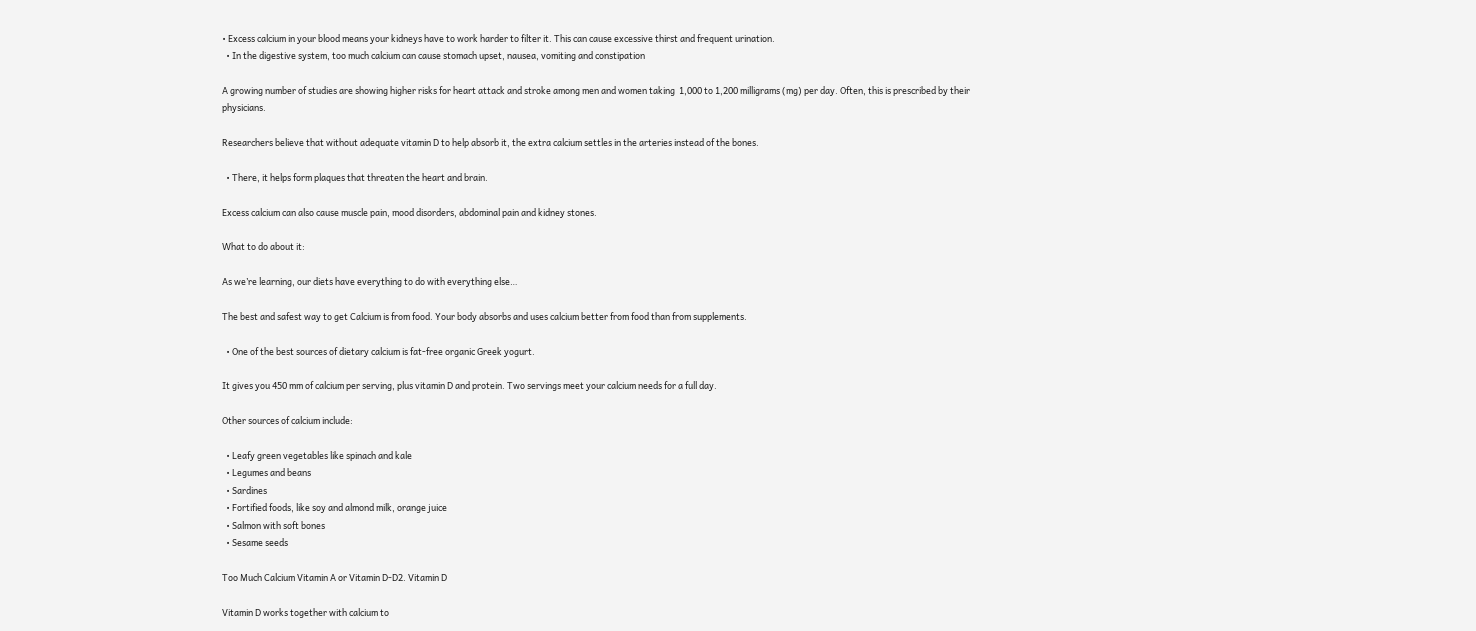• Excess calcium in your blood means your kidneys have to work harder to filter it. This can cause excessive thirst and frequent urination.
  • In the digestive system, too much calcium can cause stomach upset, nausea, vomiting and constipation

A growing number of studies are showing higher risks for heart attack and stroke among men and women taking  1,000 to 1,200 milligrams (mg) per day. Often, this is prescribed by their physicians.

Researchers believe that without adequate vitamin D to help absorb it, the extra calcium settles in the arteries instead of the bones.

  • There, it helps form plaques that threaten the heart and brain.

Excess calcium can also cause muscle pain, mood disorders, abdominal pain and kidney stones.

What to do about it:

As we’re learning, our diets have everything to do with everything else…

The best and safest way to get Calcium is from food. Your body absorbs and uses calcium better from food than from supplements.

  • One of the best sources of dietary calcium is fat-free organic Greek yogurt.

It gives you 450 mm of calcium per serving, plus vitamin D and protein. Two servings meet your calcium needs for a full day.

Other sources of calcium include:

  • Leafy green vegetables like spinach and kale
  • Legumes and beans
  • Sardines
  • Fortified foods, like soy and almond milk, orange juice
  • Salmon with soft bones
  • Sesame seeds

Too Much Calcium Vitamin A or Vitamin D-D2. Vitamin D

Vitamin D works together with calcium to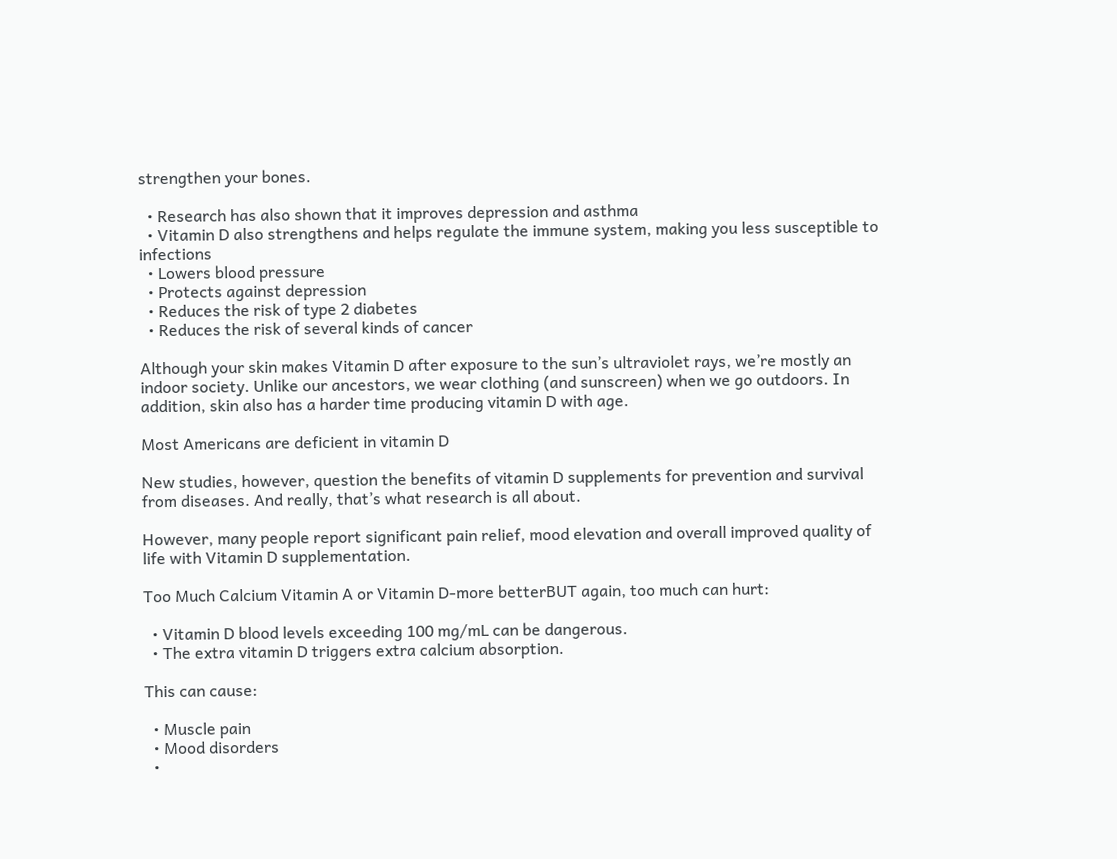strengthen your bones.

  • Research has also shown that it improves depression and asthma
  • Vitamin D also strengthens and helps regulate the immune system, making you less susceptible to infections
  • Lowers blood pressure
  • Protects against depression
  • Reduces the risk of type 2 diabetes
  • Reduces the risk of several kinds of cancer

Although your skin makes Vitamin D after exposure to the sun’s ultraviolet rays, we’re mostly an indoor society. Unlike our ancestors, we wear clothing (and sunscreen) when we go outdoors. In addition, skin also has a harder time producing vitamin D with age.

Most Americans are deficient in vitamin D

New studies, however, question the benefits of vitamin D supplements for prevention and survival from diseases. And really, that’s what research is all about.

However, many people report significant pain relief, mood elevation and overall improved quality of life with Vitamin D supplementation.

Too Much Calcium Vitamin A or Vitamin D-more betterBUT again, too much can hurt:

  • Vitamin D blood levels exceeding 100 mg/mL can be dangerous.
  • The extra vitamin D triggers extra calcium absorption.

This can cause:

  • Muscle pain
  • Mood disorders
  •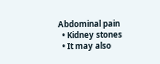Abdominal pain
  • Kidney stones
  • It may also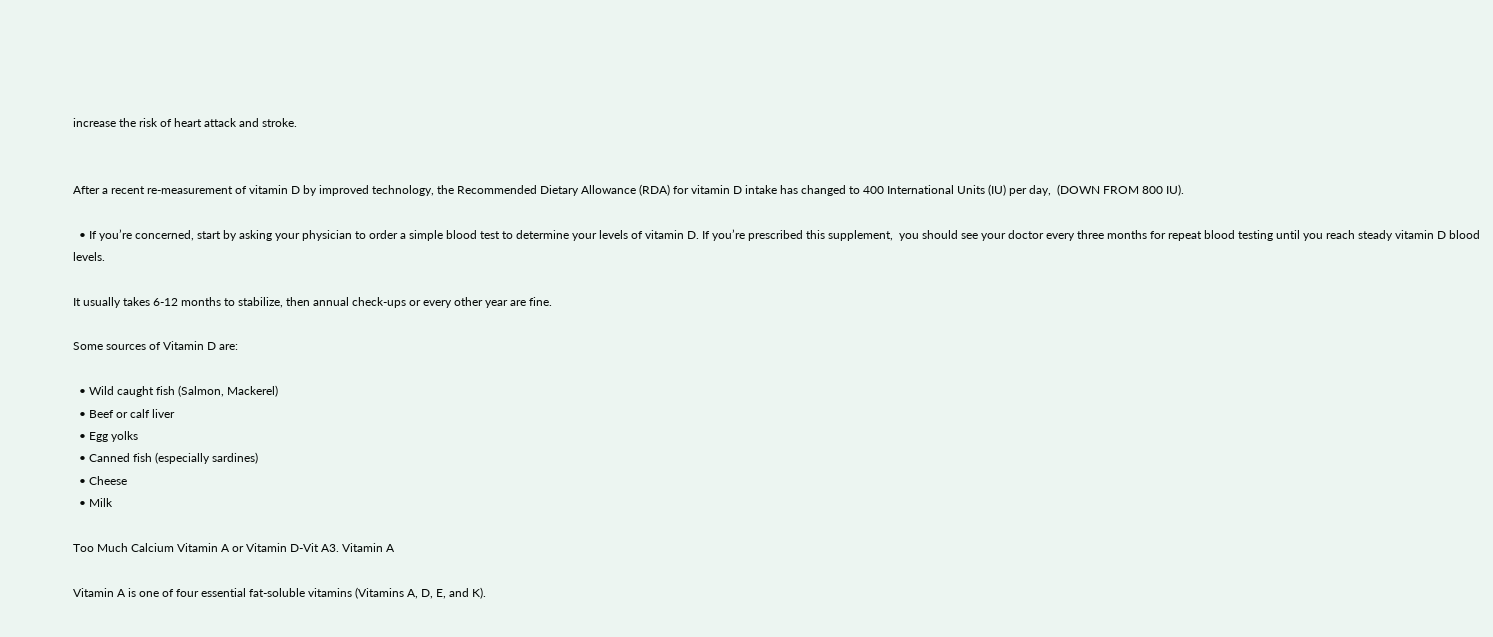increase the risk of heart attack and stroke.


After a recent re-measurement of vitamin D by improved technology, the Recommended Dietary Allowance (RDA) for vitamin D intake has changed to 400 International Units (IU) per day,  (DOWN FROM 800 IU).

  • If you’re concerned, start by asking your physician to order a simple blood test to determine your levels of vitamin D. If you’re prescribed this supplement,  you should see your doctor every three months for repeat blood testing until you reach steady vitamin D blood levels.

It usually takes 6-12 months to stabilize, then annual check-ups or every other year are fine.

Some sources of Vitamin D are:

  • Wild caught fish (Salmon, Mackerel)
  • Beef or calf liver
  • Egg yolks
  • Canned fish (especially sardines)
  • Cheese
  • Milk

Too Much Calcium Vitamin A or Vitamin D-Vit A3. Vitamin A

Vitamin A is one of four essential fat-soluble vitamins (Vitamins A, D, E, and K).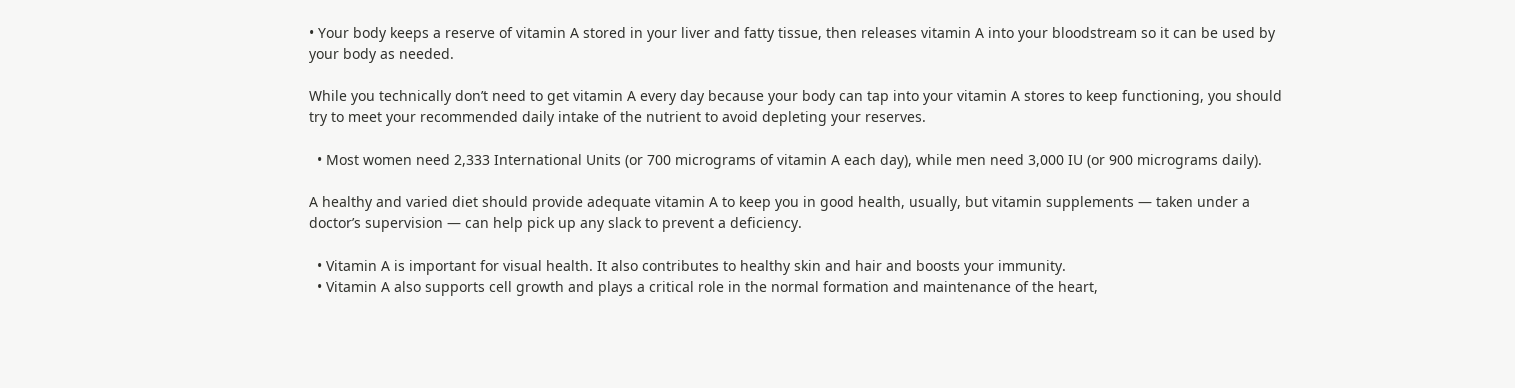• Your body keeps a reserve of vitamin A stored in your liver and fatty tissue, then releases vitamin A into your bloodstream so it can be used by your body as needed.

While you technically don’t need to get vitamin A every day because your body can tap into your vitamin A stores to keep functioning, you should try to meet your recommended daily intake of the nutrient to avoid depleting your reserves.

  • Most women need 2,333 International Units (or 700 micrograms of vitamin A each day), while men need 3,000 IU (or 900 micrograms daily).

A healthy and varied diet should provide adequate vitamin A to keep you in good health, usually, but vitamin supplements — taken under a doctor’s supervision — can help pick up any slack to prevent a deficiency.

  • Vitamin A is important for visual health. It also contributes to healthy skin and hair and boosts your immunity.
  • Vitamin A also supports cell growth and plays a critical role in the normal formation and maintenance of the heart,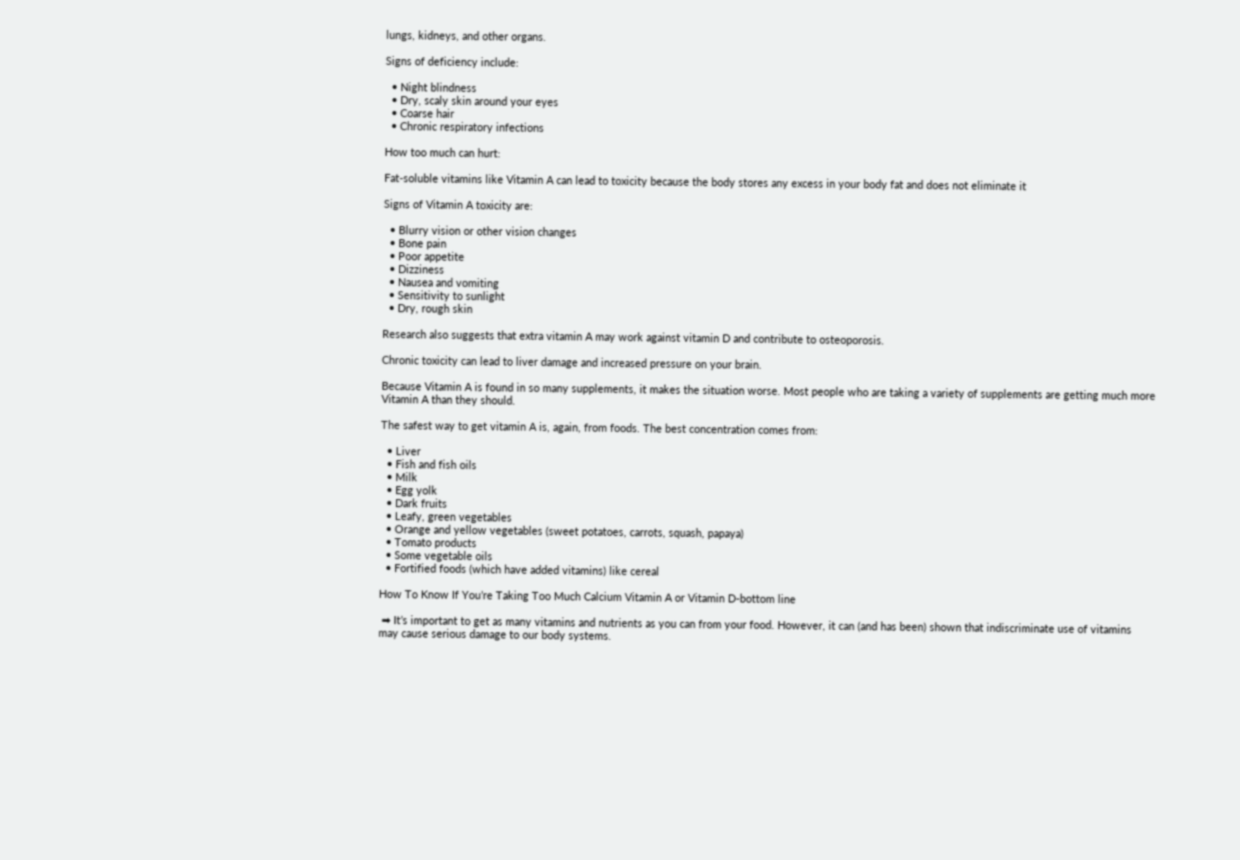lungs, kidneys, and other organs.

Signs of deficiency include:

  • Night blindness
  • Dry, scaly skin around your eyes
  • Coarse hair
  • Chronic respiratory infections

How too much can hurt:

Fat-soluble vitamins like Vitamin A can lead to toxicity because the body stores any excess in your body fat and does not eliminate it

Signs of Vitamin A toxicity are:

  • Blurry vision or other vision changes
  • Bone pain
  • Poor appetite
  • Dizziness
  • Nausea and vomiting
  • Sensitivity to sunlight
  • Dry, rough skin

Research also suggests that extra vitamin A may work against vitamin D and contribute to osteoporosis.

Chronic toxicity can lead to liver damage and increased pressure on your brain.

Because Vitamin A is found in so many supplements, it makes the situation worse. Most people who are taking a variety of supplements are getting much more Vitamin A than they should.

The safest way to get vitamin A is, again, from foods. The best concentration comes from:

  • Liver
  • Fish and fish oils
  • Milk
  • Egg yolk
  • Dark fruits
  • Leafy, green vegetables
  • Orange and yellow vegetables (sweet potatoes, carrots, squash, papaya)
  • Tomato products
  • Some vegetable oils
  • Fortified foods (which have added vitamins) like cereal

How To Know If You’re Taking Too Much Calcium Vitamin A or Vitamin D-bottom line

 ➡ It’s important to get as many vitamins and nutrients as you can from your food. However, it can (and has been) shown that indiscriminate use of vitamins may cause serious damage to our body systems.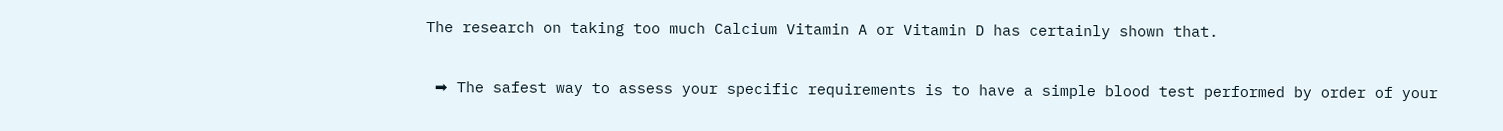The research on taking too much Calcium Vitamin A or Vitamin D has certainly shown that.

 ➡ The safest way to assess your specific requirements is to have a simple blood test performed by order of your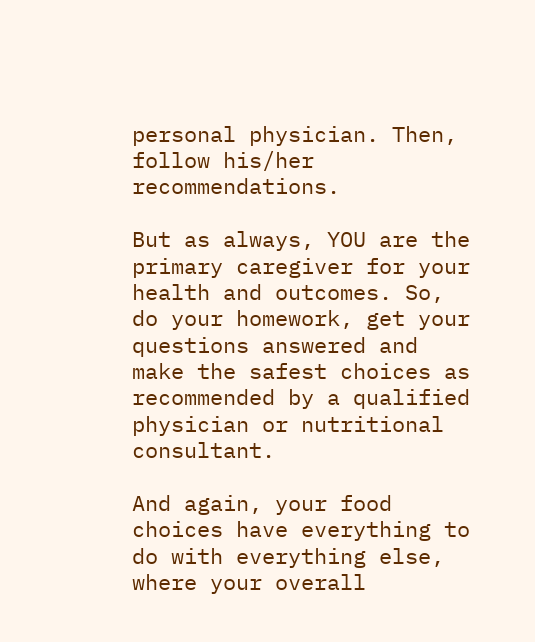personal physician. Then, follow his/her recommendations.

But as always, YOU are the primary caregiver for your health and outcomes. So, do your homework, get your questions answered and make the safest choices as recommended by a qualified physician or nutritional consultant.

And again, your food choices have everything to do with everything else, where your overall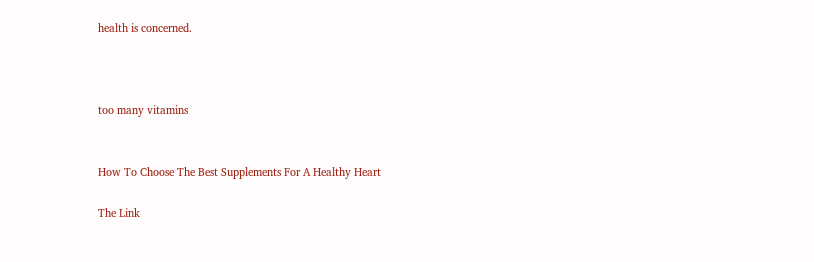health is concerned.



too many vitamins


How To Choose The Best Supplements For A Healthy Heart

The Link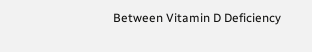Between Vitamin D Deficiency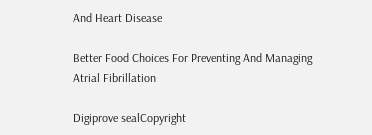And Heart Disease

Better Food Choices For Preventing And Managing Atrial Fibrillation

Digiprove sealCopyright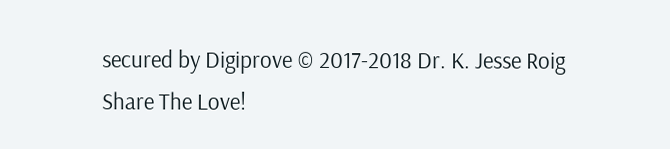secured by Digiprove © 2017-2018 Dr. K. Jesse Roig
Share The Love!